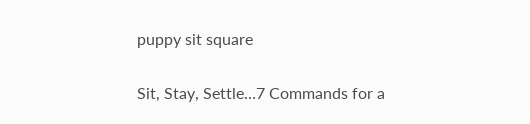puppy sit square

Sit, Stay, Settle…7 Commands for a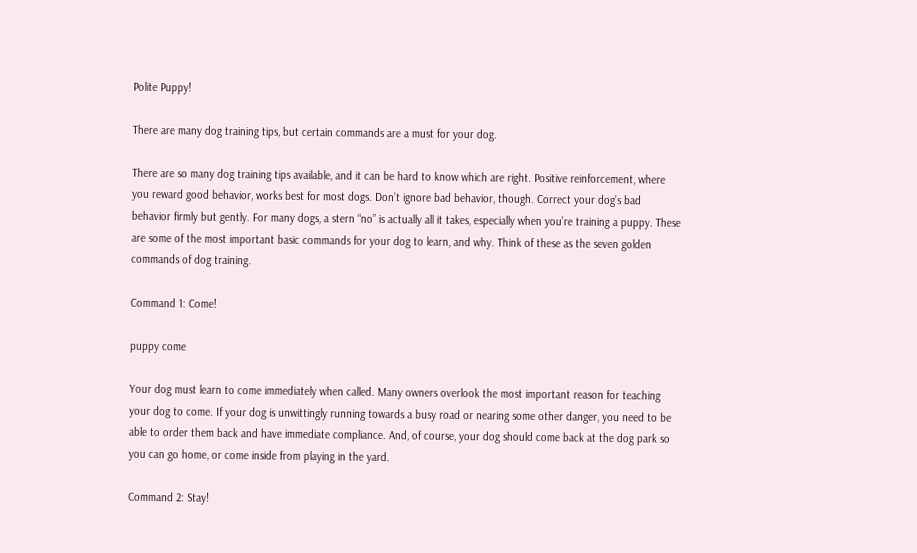Polite Puppy!

There are many dog training tips, but certain commands are a must for your dog.

There are so many dog training tips available, and it can be hard to know which are right. Positive reinforcement, where you reward good behavior, works best for most dogs. Don’t ignore bad behavior, though. Correct your dog’s bad behavior firmly but gently. For many dogs, a stern “no” is actually all it takes, especially when you’re training a puppy. These are some of the most important basic commands for your dog to learn, and why. Think of these as the seven golden commands of dog training.

Command 1: Come!

puppy come

Your dog must learn to come immediately when called. Many owners overlook the most important reason for teaching your dog to come. If your dog is unwittingly running towards a busy road or nearing some other danger, you need to be able to order them back and have immediate compliance. And, of course, your dog should come back at the dog park so you can go home, or come inside from playing in the yard.

Command 2: Stay!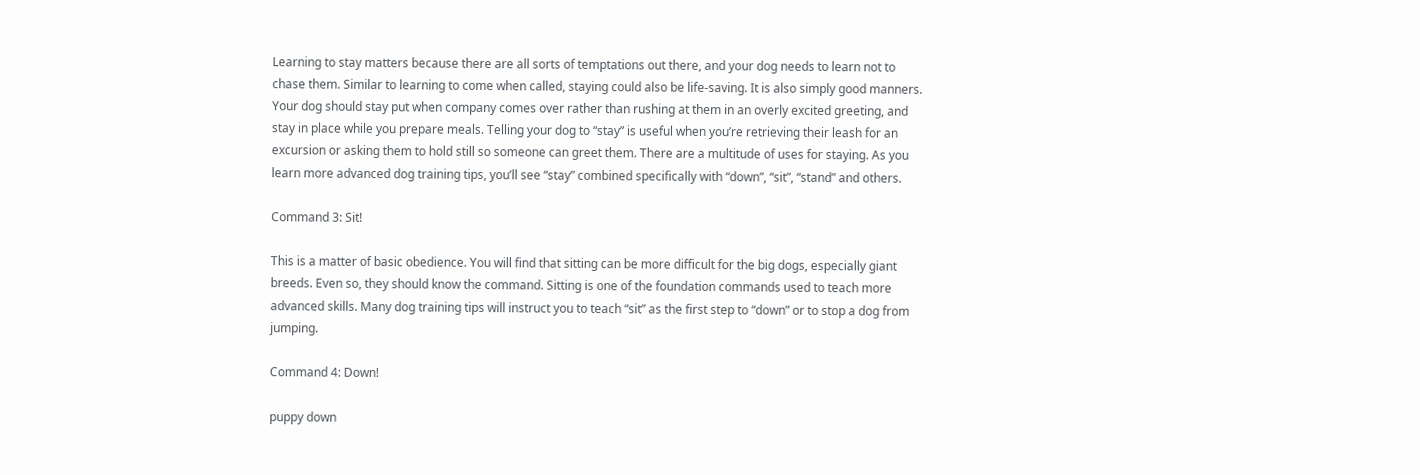Learning to stay matters because there are all sorts of temptations out there, and your dog needs to learn not to chase them. Similar to learning to come when called, staying could also be life-saving. It is also simply good manners. Your dog should stay put when company comes over rather than rushing at them in an overly excited greeting, and stay in place while you prepare meals. Telling your dog to “stay” is useful when you’re retrieving their leash for an excursion or asking them to hold still so someone can greet them. There are a multitude of uses for staying. As you learn more advanced dog training tips, you’ll see “stay” combined specifically with “down”, “sit”, “stand” and others.

Command 3: Sit!

This is a matter of basic obedience. You will find that sitting can be more difficult for the big dogs, especially giant breeds. Even so, they should know the command. Sitting is one of the foundation commands used to teach more advanced skills. Many dog training tips will instruct you to teach “sit” as the first step to “down” or to stop a dog from jumping.

Command 4: Down!

puppy down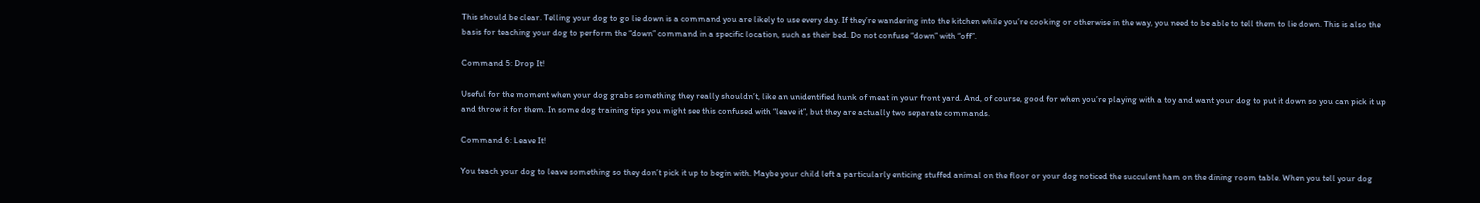This should be clear. Telling your dog to go lie down is a command you are likely to use every day. If they’re wandering into the kitchen while you’re cooking or otherwise in the way, you need to be able to tell them to lie down. This is also the basis for teaching your dog to perform the “down” command in a specific location, such as their bed. Do not confuse “down” with “off”.

Command 5: Drop It!

Useful for the moment when your dog grabs something they really shouldn’t, like an unidentified hunk of meat in your front yard. And, of course, good for when you’re playing with a toy and want your dog to put it down so you can pick it up and throw it for them. In some dog training tips you might see this confused with “leave it”, but they are actually two separate commands.

Command 6: Leave It!

You teach your dog to leave something so they don’t pick it up to begin with. Maybe your child left a particularly enticing stuffed animal on the floor or your dog noticed the succulent ham on the dining room table. When you tell your dog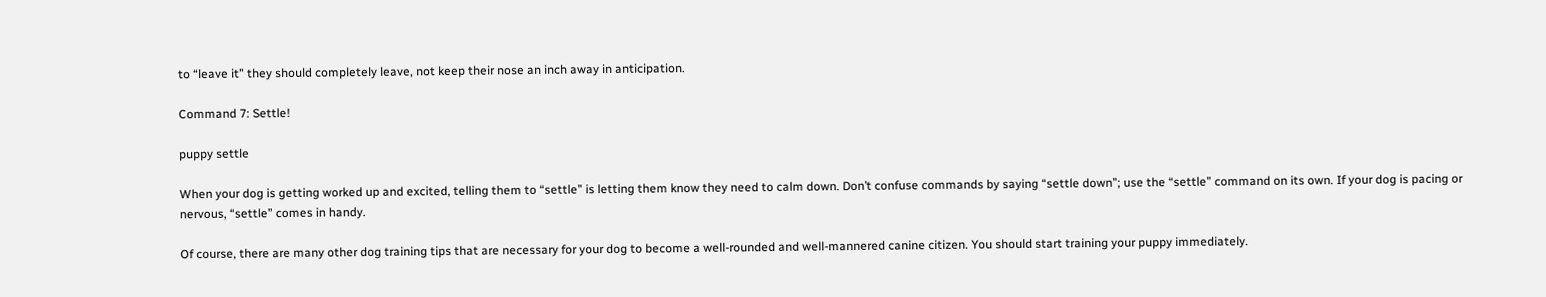to “leave it” they should completely leave, not keep their nose an inch away in anticipation.

Command 7: Settle!

puppy settle

When your dog is getting worked up and excited, telling them to “settle” is letting them know they need to calm down. Don’t confuse commands by saying “settle down”; use the “settle” command on its own. If your dog is pacing or nervous, “settle” comes in handy.

Of course, there are many other dog training tips that are necessary for your dog to become a well-rounded and well-mannered canine citizen. You should start training your puppy immediately.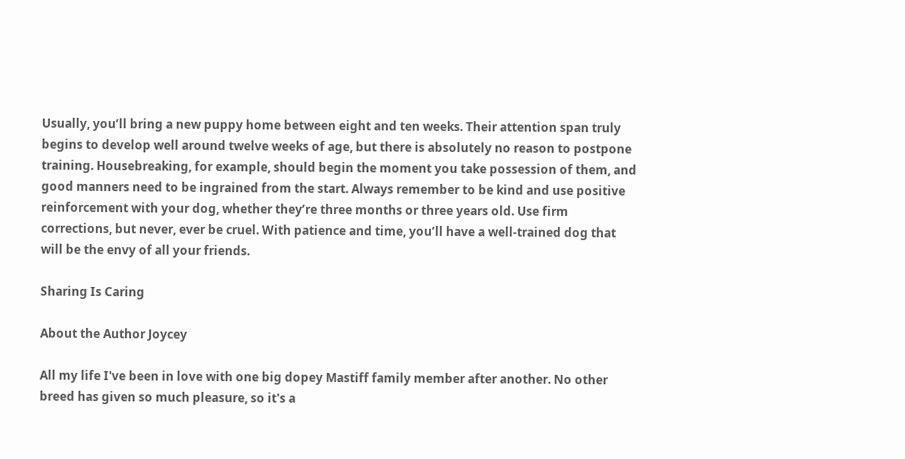Usually, you’ll bring a new puppy home between eight and ten weeks. Their attention span truly begins to develop well around twelve weeks of age, but there is absolutely no reason to postpone training. Housebreaking, for example, should begin the moment you take possession of them, and good manners need to be ingrained from the start. Always remember to be kind and use positive reinforcement with your dog, whether they’re three months or three years old. Use firm corrections, but never, ever be cruel. With patience and time, you’ll have a well-trained dog that will be the envy of all your friends.

Sharing Is Caring

About the Author Joycey

All my life I've been in love with one big dopey Mastiff family member after another. No other breed has given so much pleasure, so it's a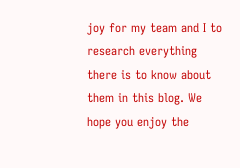joy for my team and I to research everything there is to know about them in this blog. We hope you enjoy the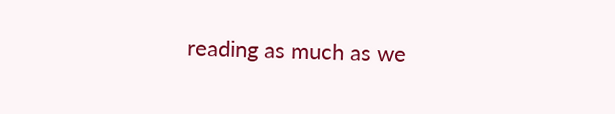reading as much as we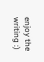enjoy the writing :)